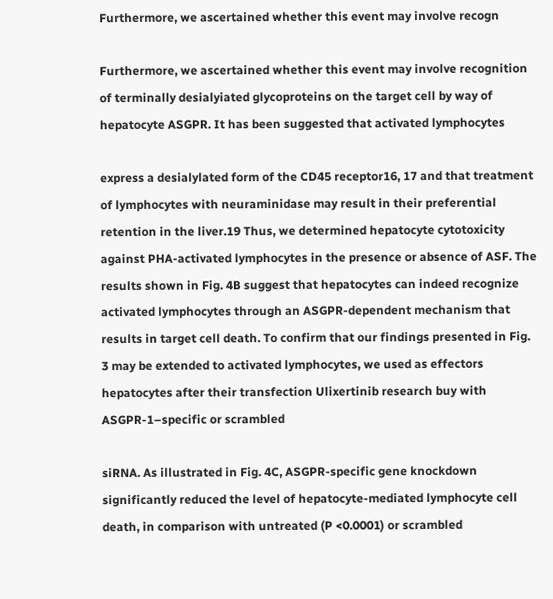Furthermore, we ascertained whether this event may involve recogn

Furthermore, we ascertained whether this event may involve recognition of terminally desialyiated glycoproteins on the target cell by way of hepatocyte ASGPR. It has been suggested that activated lymphocytes

express a desialylated form of the CD45 receptor16, 17 and that treatment of lymphocytes with neuraminidase may result in their preferential retention in the liver.19 Thus, we determined hepatocyte cytotoxicity against PHA-activated lymphocytes in the presence or absence of ASF. The results shown in Fig. 4B suggest that hepatocytes can indeed recognize activated lymphocytes through an ASGPR-dependent mechanism that results in target cell death. To confirm that our findings presented in Fig. 3 may be extended to activated lymphocytes, we used as effectors hepatocytes after their transfection Ulixertinib research buy with ASGPR-1–specific or scrambled

siRNA. As illustrated in Fig. 4C, ASGPR-specific gene knockdown significantly reduced the level of hepatocyte-mediated lymphocyte cell death, in comparison with untreated (P <0.0001) or scrambled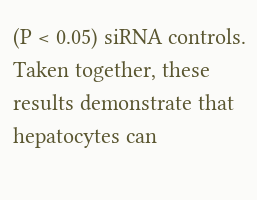(P < 0.05) siRNA controls. Taken together, these results demonstrate that hepatocytes can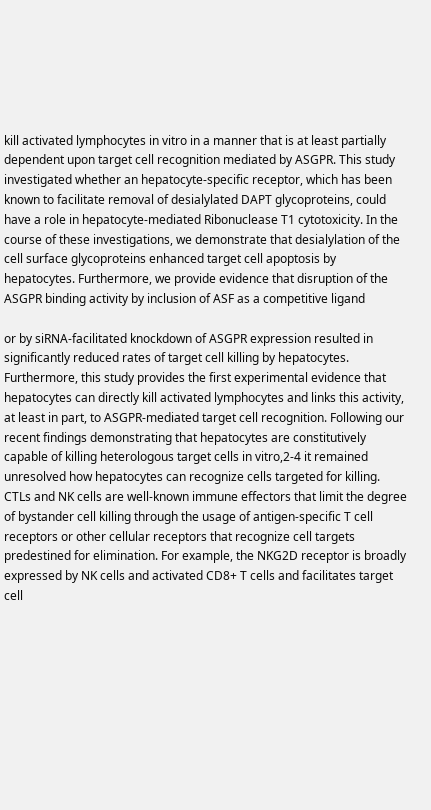kill activated lymphocytes in vitro in a manner that is at least partially dependent upon target cell recognition mediated by ASGPR. This study investigated whether an hepatocyte-specific receptor, which has been known to facilitate removal of desialylated DAPT glycoproteins, could have a role in hepatocyte-mediated Ribonuclease T1 cytotoxicity. In the course of these investigations, we demonstrate that desialylation of the cell surface glycoproteins enhanced target cell apoptosis by hepatocytes. Furthermore, we provide evidence that disruption of the ASGPR binding activity by inclusion of ASF as a competitive ligand

or by siRNA-facilitated knockdown of ASGPR expression resulted in significantly reduced rates of target cell killing by hepatocytes. Furthermore, this study provides the first experimental evidence that hepatocytes can directly kill activated lymphocytes and links this activity, at least in part, to ASGPR-mediated target cell recognition. Following our recent findings demonstrating that hepatocytes are constitutively capable of killing heterologous target cells in vitro,2-4 it remained unresolved how hepatocytes can recognize cells targeted for killing. CTLs and NK cells are well-known immune effectors that limit the degree of bystander cell killing through the usage of antigen-specific T cell receptors or other cellular receptors that recognize cell targets predestined for elimination. For example, the NKG2D receptor is broadly expressed by NK cells and activated CD8+ T cells and facilitates target cell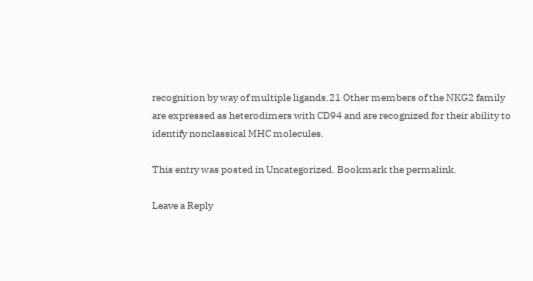recognition by way of multiple ligands.21 Other members of the NKG2 family are expressed as heterodimers with CD94 and are recognized for their ability to identify nonclassical MHC molecules.

This entry was posted in Uncategorized. Bookmark the permalink.

Leave a Reply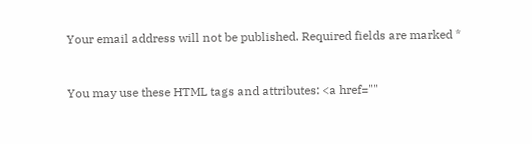Your email address will not be published. Required fields are marked *


You may use these HTML tags and attributes: <a href=""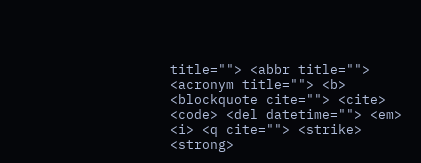title=""> <abbr title=""> <acronym title=""> <b> <blockquote cite=""> <cite> <code> <del datetime=""> <em> <i> <q cite=""> <strike> <strong>